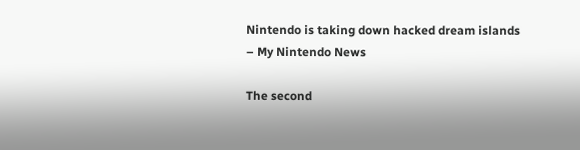Nintendo is taking down hacked dream islands – My Nintendo News

The second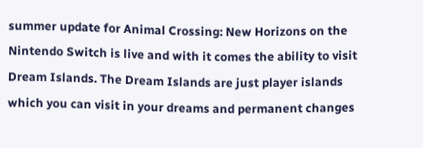summer update for Animal Crossing: New Horizons on the Nintendo Switch is live and with it comes the ability to visit Dream Islands. The Dream Islands are just player islands which you can visit in your dreams and permanent changes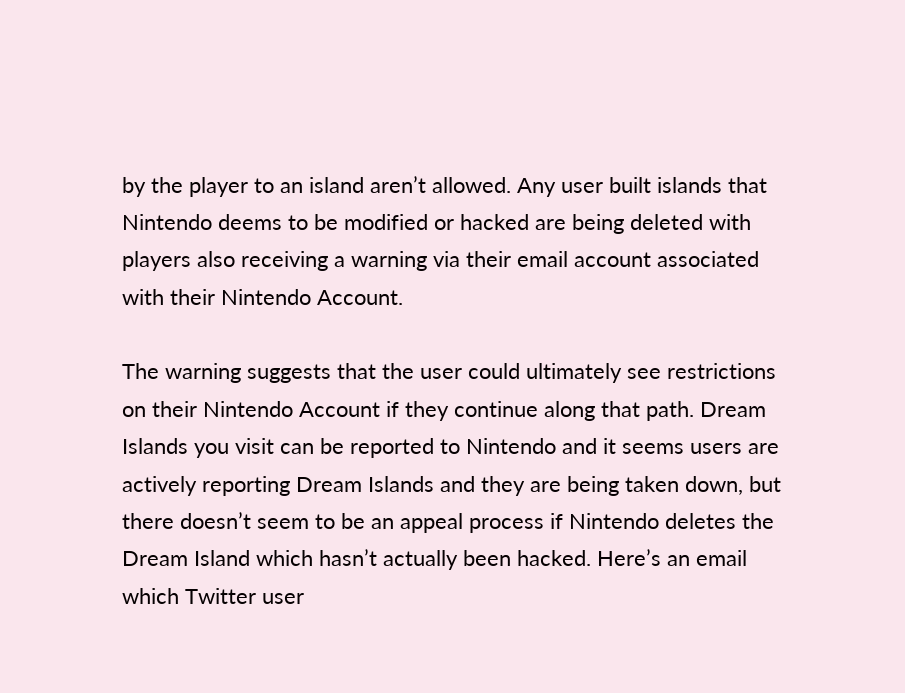by the player to an island aren’t allowed. Any user built islands that Nintendo deems to be modified or hacked are being deleted with players also receiving a warning via their email account associated with their Nintendo Account.

The warning suggests that the user could ultimately see restrictions on their Nintendo Account if they continue along that path. Dream Islands you visit can be reported to Nintendo and it seems users are actively reporting Dream Islands and they are being taken down, but there doesn’t seem to be an appeal process if Nintendo deletes the Dream Island which hasn’t actually been hacked. Here’s an email which Twitter user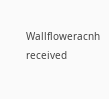Wallfloweracnh received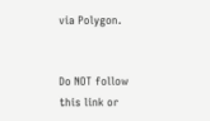via Polygon.


Do NOT follow this link or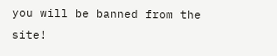you will be banned from the site!